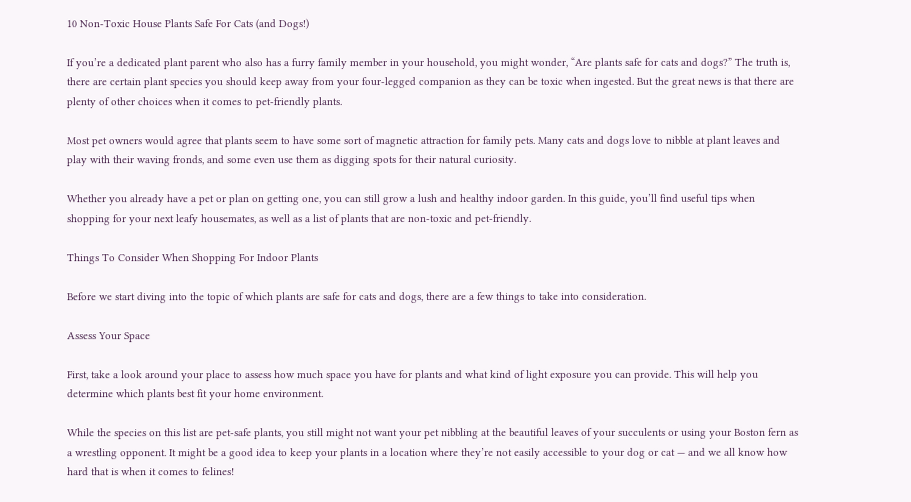10 Non-Toxic House Plants Safe For Cats (and Dogs!)

If you’re a dedicated plant parent who also has a furry family member in your household, you might wonder, “Are plants safe for cats and dogs?” The truth is, there are certain plant species you should keep away from your four-legged companion as they can be toxic when ingested. But the great news is that there are plenty of other choices when it comes to pet-friendly plants.

Most pet owners would agree that plants seem to have some sort of magnetic attraction for family pets. Many cats and dogs love to nibble at plant leaves and play with their waving fronds, and some even use them as digging spots for their natural curiosity.

Whether you already have a pet or plan on getting one, you can still grow a lush and healthy indoor garden. In this guide, you’ll find useful tips when shopping for your next leafy housemates, as well as a list of plants that are non-toxic and pet-friendly.

Things To Consider When Shopping For Indoor Plants

Before we start diving into the topic of which plants are safe for cats and dogs, there are a few things to take into consideration.

Assess Your Space

First, take a look around your place to assess how much space you have for plants and what kind of light exposure you can provide. This will help you determine which plants best fit your home environment.

While the species on this list are pet-safe plants, you still might not want your pet nibbling at the beautiful leaves of your succulents or using your Boston fern as a wrestling opponent. It might be a good idea to keep your plants in a location where they’re not easily accessible to your dog or cat — and we all know how hard that is when it comes to felines!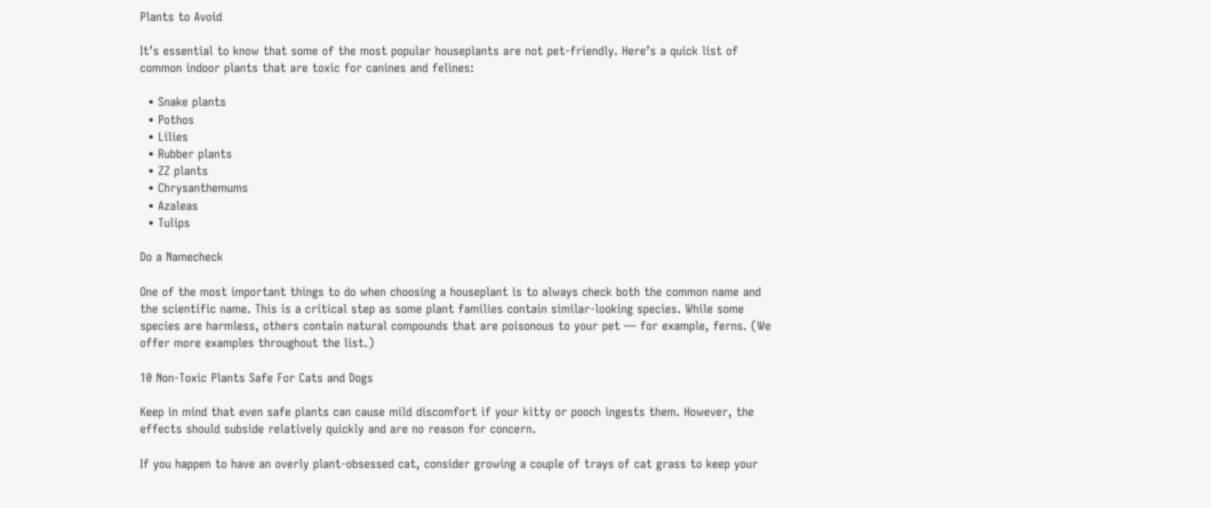Plants to Avoid

It’s essential to know that some of the most popular houseplants are not pet-friendly. Here’s a quick list of common indoor plants that are toxic for canines and felines:

  • Snake plants
  • Pothos
  • Lilies
  • Rubber plants
  • ZZ plants
  • Chrysanthemums
  • Azaleas
  • Tulips

Do a Namecheck

One of the most important things to do when choosing a houseplant is to always check both the common name and the scientific name. This is a critical step as some plant families contain similar-looking species. While some species are harmless, others contain natural compounds that are poisonous to your pet — for example, ferns. (We offer more examples throughout the list.)

10 Non-Toxic Plants Safe For Cats and Dogs

Keep in mind that even safe plants can cause mild discomfort if your kitty or pooch ingests them. However, the effects should subside relatively quickly and are no reason for concern.

If you happen to have an overly plant-obsessed cat, consider growing a couple of trays of cat grass to keep your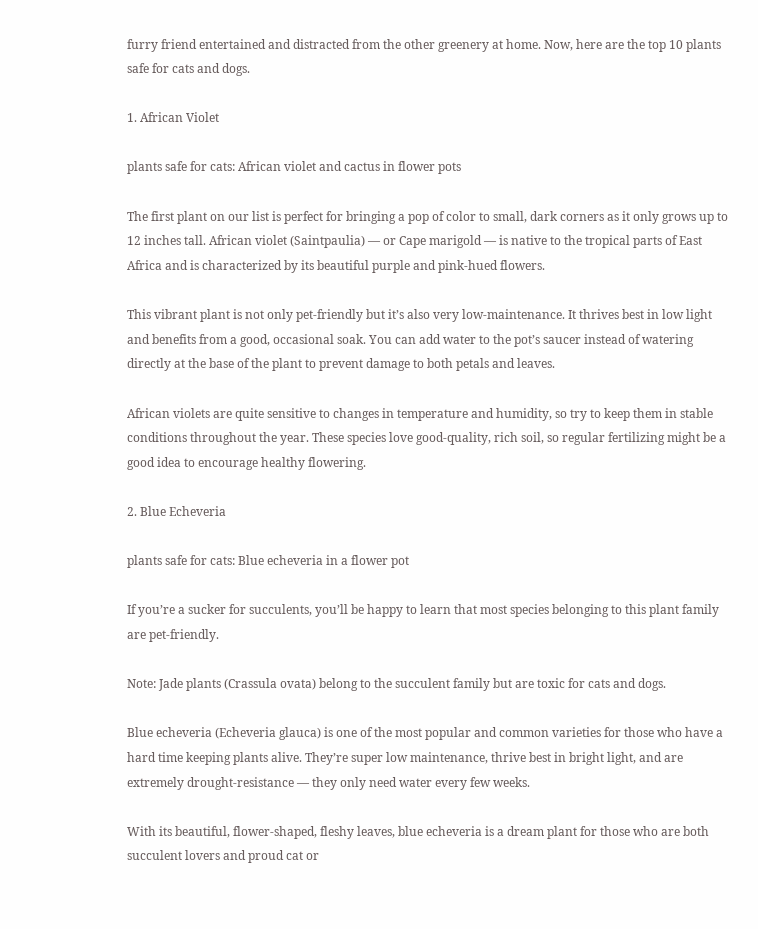furry friend entertained and distracted from the other greenery at home. Now, here are the top 10 plants safe for cats and dogs.

1. African Violet

plants safe for cats: African violet and cactus in flower pots

The first plant on our list is perfect for bringing a pop of color to small, dark corners as it only grows up to 12 inches tall. African violet (Saintpaulia) — or Cape marigold — is native to the tropical parts of East Africa and is characterized by its beautiful purple and pink-hued flowers.

This vibrant plant is not only pet-friendly but it’s also very low-maintenance. It thrives best in low light and benefits from a good, occasional soak. You can add water to the pot’s saucer instead of watering directly at the base of the plant to prevent damage to both petals and leaves.

African violets are quite sensitive to changes in temperature and humidity, so try to keep them in stable conditions throughout the year. These species love good-quality, rich soil, so regular fertilizing might be a good idea to encourage healthy flowering.

2. Blue Echeveria

plants safe for cats: Blue echeveria in a flower pot

If you’re a sucker for succulents, you’ll be happy to learn that most species belonging to this plant family are pet-friendly.

Note: Jade plants (Crassula ovata) belong to the succulent family but are toxic for cats and dogs.

Blue echeveria (Echeveria glauca) is one of the most popular and common varieties for those who have a hard time keeping plants alive. They’re super low maintenance, thrive best in bright light, and are extremely drought-resistance — they only need water every few weeks.

With its beautiful, flower-shaped, fleshy leaves, blue echeveria is a dream plant for those who are both succulent lovers and proud cat or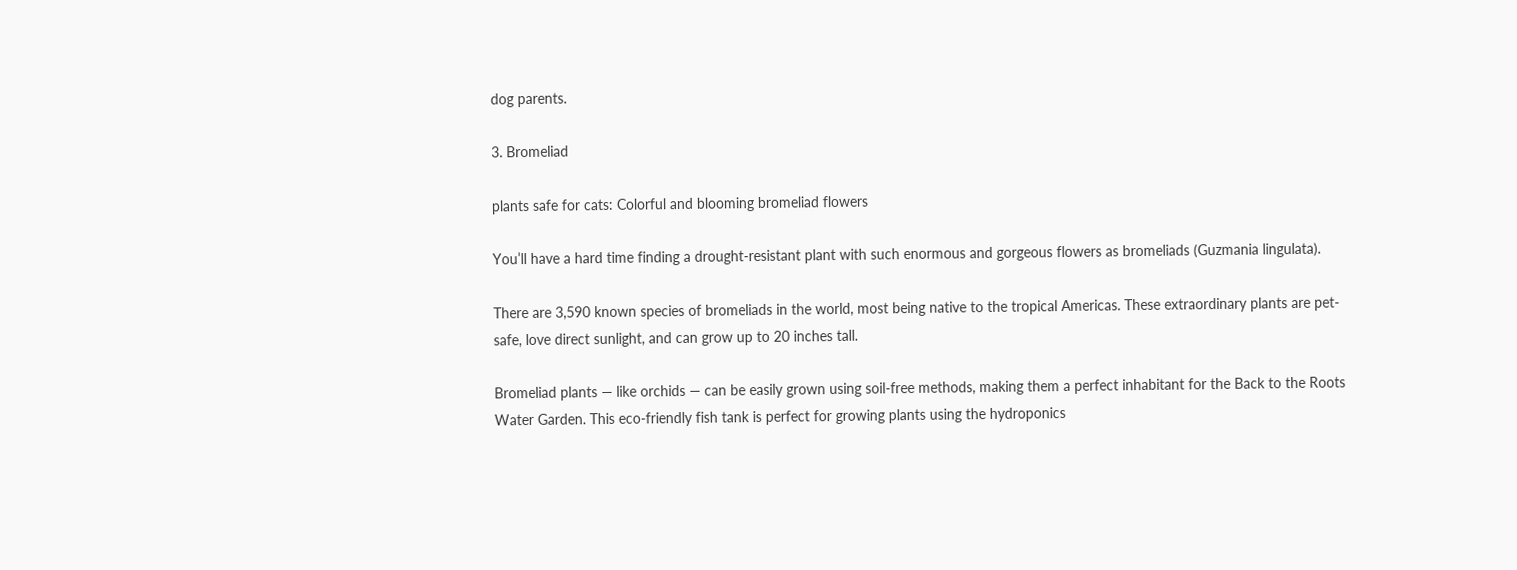dog parents.

3. Bromeliad

plants safe for cats: Colorful and blooming bromeliad flowers

You’ll have a hard time finding a drought-resistant plant with such enormous and gorgeous flowers as bromeliads (Guzmania lingulata).

There are 3,590 known species of bromeliads in the world, most being native to the tropical Americas. These extraordinary plants are pet-safe, love direct sunlight, and can grow up to 20 inches tall.

Bromeliad plants — like orchids — can be easily grown using soil-free methods, making them a perfect inhabitant for the Back to the Roots Water Garden. This eco-friendly fish tank is perfect for growing plants using the hydroponics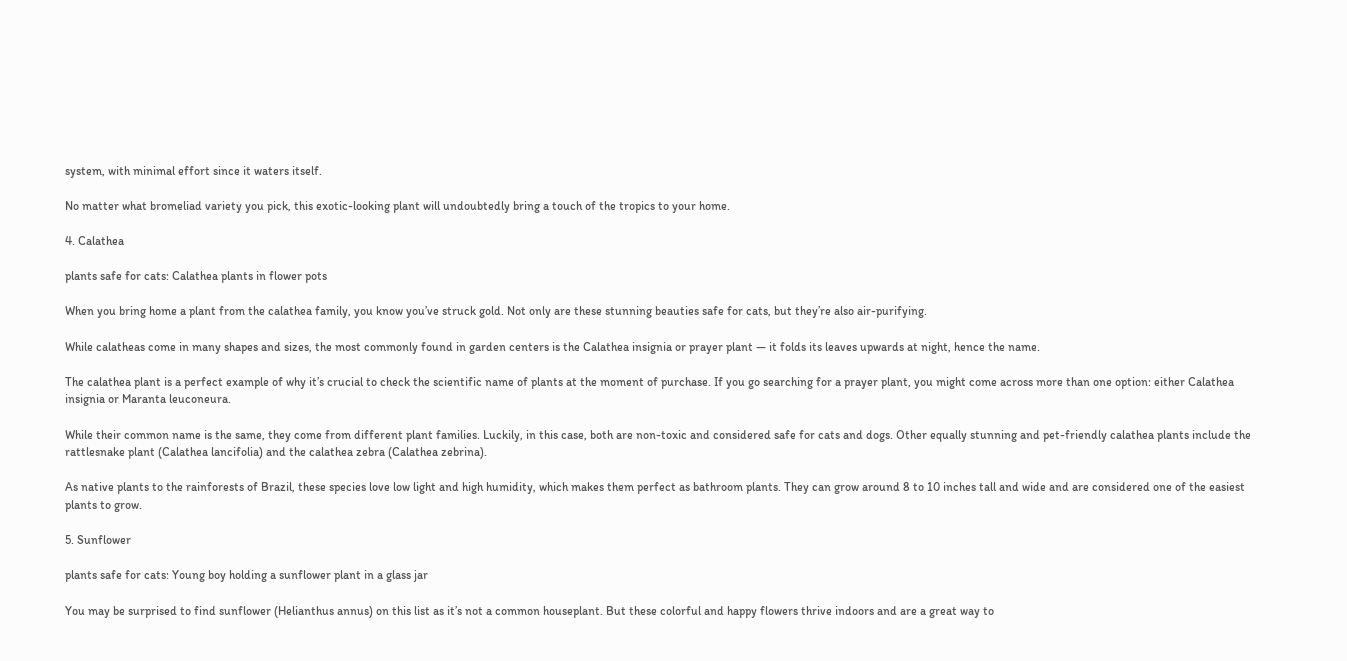system, with minimal effort since it waters itself.

No matter what bromeliad variety you pick, this exotic-looking plant will undoubtedly bring a touch of the tropics to your home.

4. Calathea

plants safe for cats: Calathea plants in flower pots

When you bring home a plant from the calathea family, you know you’ve struck gold. Not only are these stunning beauties safe for cats, but they’re also air-purifying.

While calatheas come in many shapes and sizes, the most commonly found in garden centers is the Calathea insignia or prayer plant — it folds its leaves upwards at night, hence the name.

The calathea plant is a perfect example of why it’s crucial to check the scientific name of plants at the moment of purchase. If you go searching for a prayer plant, you might come across more than one option: either Calathea insignia or Maranta leuconeura.

While their common name is the same, they come from different plant families. Luckily, in this case, both are non-toxic and considered safe for cats and dogs. Other equally stunning and pet-friendly calathea plants include the rattlesnake plant (Calathea lancifolia) and the calathea zebra (Calathea zebrina).

As native plants to the rainforests of Brazil, these species love low light and high humidity, which makes them perfect as bathroom plants. They can grow around 8 to 10 inches tall and wide and are considered one of the easiest plants to grow.

5. Sunflower

plants safe for cats: Young boy holding a sunflower plant in a glass jar

You may be surprised to find sunflower (Helianthus annus) on this list as it’s not a common houseplant. But these colorful and happy flowers thrive indoors and are a great way to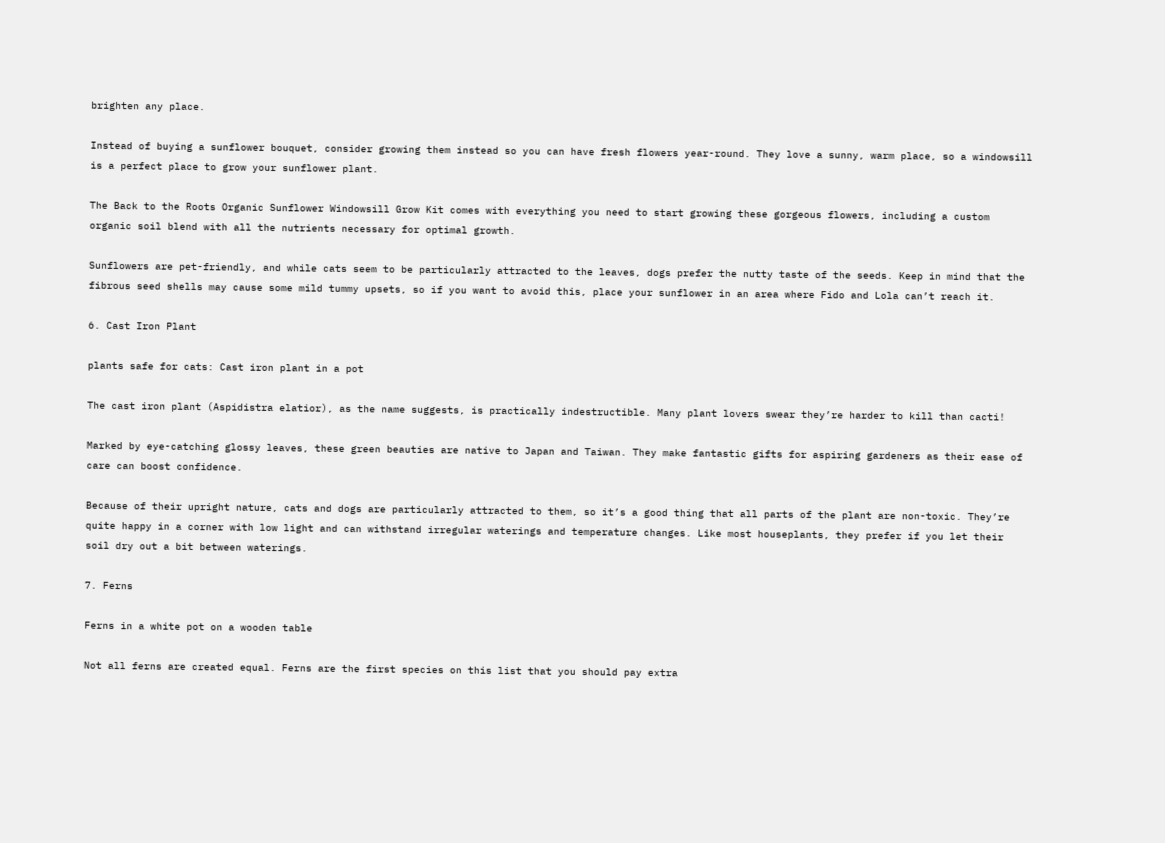brighten any place.

Instead of buying a sunflower bouquet, consider growing them instead so you can have fresh flowers year-round. They love a sunny, warm place, so a windowsill is a perfect place to grow your sunflower plant.

The Back to the Roots Organic Sunflower Windowsill Grow Kit comes with everything you need to start growing these gorgeous flowers, including a custom organic soil blend with all the nutrients necessary for optimal growth.

Sunflowers are pet-friendly, and while cats seem to be particularly attracted to the leaves, dogs prefer the nutty taste of the seeds. Keep in mind that the fibrous seed shells may cause some mild tummy upsets, so if you want to avoid this, place your sunflower in an area where Fido and Lola can’t reach it.

6. Cast Iron Plant

plants safe for cats: Cast iron plant in a pot

The cast iron plant (Aspidistra elatior), as the name suggests, is practically indestructible. Many plant lovers swear they’re harder to kill than cacti!

Marked by eye-catching glossy leaves, these green beauties are native to Japan and Taiwan. They make fantastic gifts for aspiring gardeners as their ease of care can boost confidence.

Because of their upright nature, cats and dogs are particularly attracted to them, so it’s a good thing that all parts of the plant are non-toxic. They’re quite happy in a corner with low light and can withstand irregular waterings and temperature changes. Like most houseplants, they prefer if you let their soil dry out a bit between waterings.

7. Ferns

Ferns in a white pot on a wooden table

Not all ferns are created equal. Ferns are the first species on this list that you should pay extra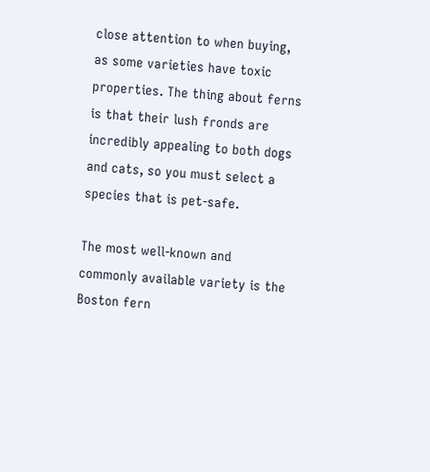close attention to when buying, as some varieties have toxic properties. The thing about ferns is that their lush fronds are incredibly appealing to both dogs and cats, so you must select a species that is pet-safe.

The most well-known and commonly available variety is the Boston fern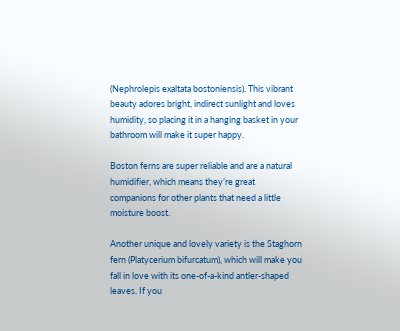(Nephrolepis exaltata bostoniensis). This vibrant beauty adores bright, indirect sunlight and loves humidity, so placing it in a hanging basket in your bathroom will make it super happy.

Boston ferns are super reliable and are a natural humidifier, which means they’re great companions for other plants that need a little moisture boost.

Another unique and lovely variety is the Staghorn fern (Platycerium bifurcatum), which will make you fall in love with its one-of-a-kind antler-shaped leaves. If you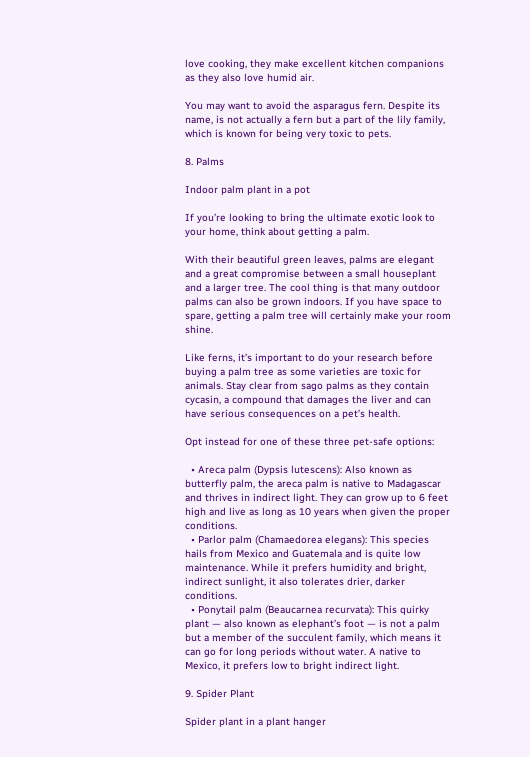love cooking, they make excellent kitchen companions as they also love humid air.

You may want to avoid the asparagus fern. Despite its name, is not actually a fern but a part of the lily family, which is known for being very toxic to pets.

8. Palms

Indoor palm plant in a pot

If you’re looking to bring the ultimate exotic look to your home, think about getting a palm.

With their beautiful green leaves, palms are elegant and a great compromise between a small houseplant and a larger tree. The cool thing is that many outdoor palms can also be grown indoors. If you have space to spare, getting a palm tree will certainly make your room shine.

Like ferns, it’s important to do your research before buying a palm tree as some varieties are toxic for animals. Stay clear from sago palms as they contain cycasin, a compound that damages the liver and can have serious consequences on a pet’s health.

Opt instead for one of these three pet-safe options:

  • Areca palm (Dypsis lutescens): Also known as butterfly palm, the areca palm is native to Madagascar and thrives in indirect light. They can grow up to 6 feet high and live as long as 10 years when given the proper conditions.
  • Parlor palm (Chamaedorea elegans): This species hails from Mexico and Guatemala and is quite low maintenance. While it prefers humidity and bright, indirect sunlight, it also tolerates drier, darker conditions.
  • Ponytail palm (Beaucarnea recurvata): This quirky plant — also known as elephant’s foot — is not a palm but a member of the succulent family, which means it can go for long periods without water. A native to Mexico, it prefers low to bright indirect light.

9. Spider Plant

Spider plant in a plant hanger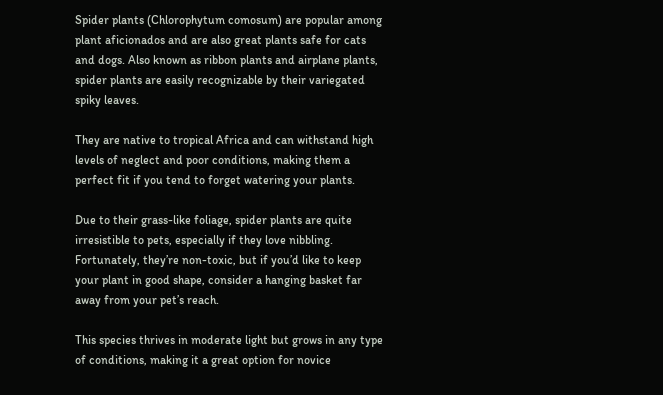Spider plants (Chlorophytum comosum) are popular among plant aficionados and are also great plants safe for cats and dogs. Also known as ribbon plants and airplane plants, spider plants are easily recognizable by their variegated spiky leaves.

They are native to tropical Africa and can withstand high levels of neglect and poor conditions, making them a perfect fit if you tend to forget watering your plants.

Due to their grass-like foliage, spider plants are quite irresistible to pets, especially if they love nibbling. Fortunately, they’re non-toxic, but if you’d like to keep your plant in good shape, consider a hanging basket far away from your pet’s reach.

This species thrives in moderate light but grows in any type of conditions, making it a great option for novice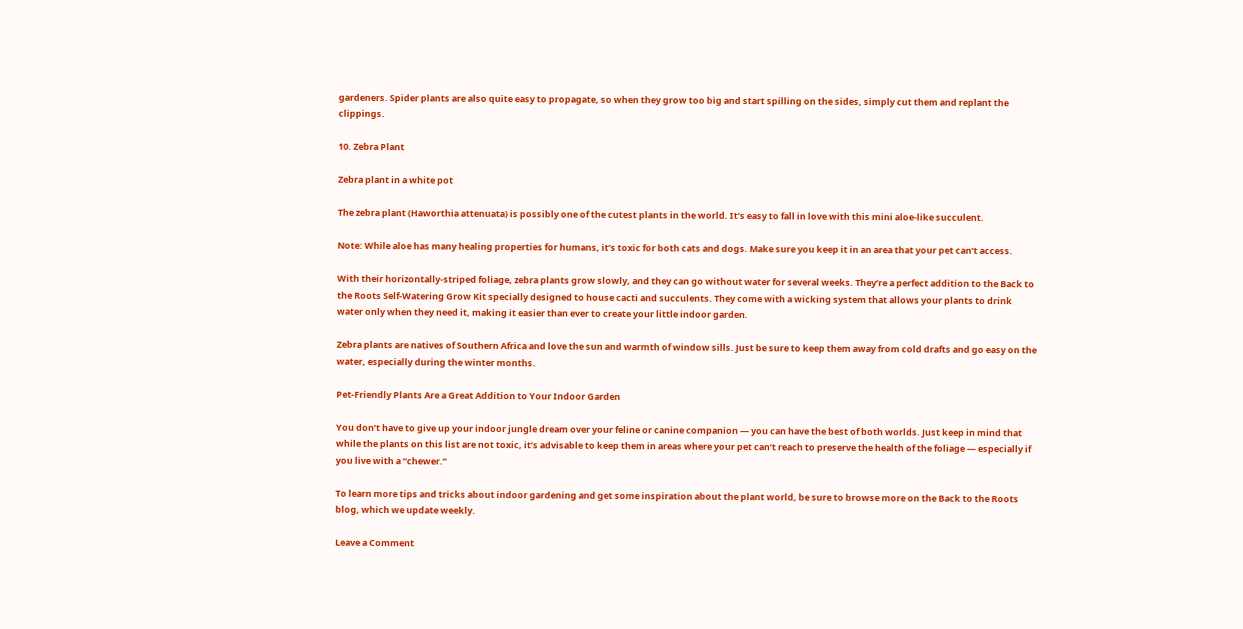gardeners. Spider plants are also quite easy to propagate, so when they grow too big and start spilling on the sides, simply cut them and replant the clippings.

10. Zebra Plant

Zebra plant in a white pot

The zebra plant (Haworthia attenuata) is possibly one of the cutest plants in the world. It’s easy to fall in love with this mini aloe-like succulent.

Note: While aloe has many healing properties for humans, it’s toxic for both cats and dogs. Make sure you keep it in an area that your pet can’t access.

With their horizontally-striped foliage, zebra plants grow slowly, and they can go without water for several weeks. They’re a perfect addition to the Back to the Roots Self-Watering Grow Kit specially designed to house cacti and succulents. They come with a wicking system that allows your plants to drink water only when they need it, making it easier than ever to create your little indoor garden.

Zebra plants are natives of Southern Africa and love the sun and warmth of window sills. Just be sure to keep them away from cold drafts and go easy on the water, especially during the winter months.

Pet-Friendly Plants Are a Great Addition to Your Indoor Garden

You don’t have to give up your indoor jungle dream over your feline or canine companion — you can have the best of both worlds. Just keep in mind that while the plants on this list are not toxic, it’s advisable to keep them in areas where your pet can’t reach to preserve the health of the foliage — especially if you live with a “chewer.”

To learn more tips and tricks about indoor gardening and get some inspiration about the plant world, be sure to browse more on the Back to the Roots blog, which we update weekly.

Leave a Comment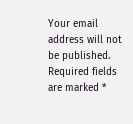Your email address will not be published. Required fields are marked *